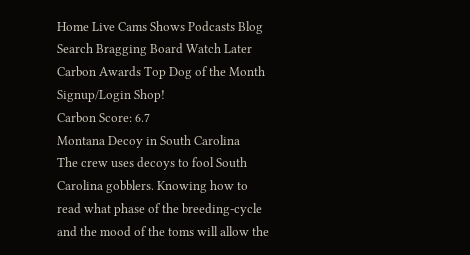Home Live Cams Shows Podcasts Blog Search Bragging Board Watch Later Carbon Awards Top Dog of the Month Signup/Login Shop!
Carbon Score: 6.7
Montana Decoy in South Carolina
The crew uses decoys to fool South Carolina gobblers. Knowing how to read what phase of the breeding-cycle and the mood of the toms will allow the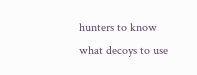hunters to know what decoys to use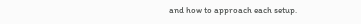and how to approach each setup.